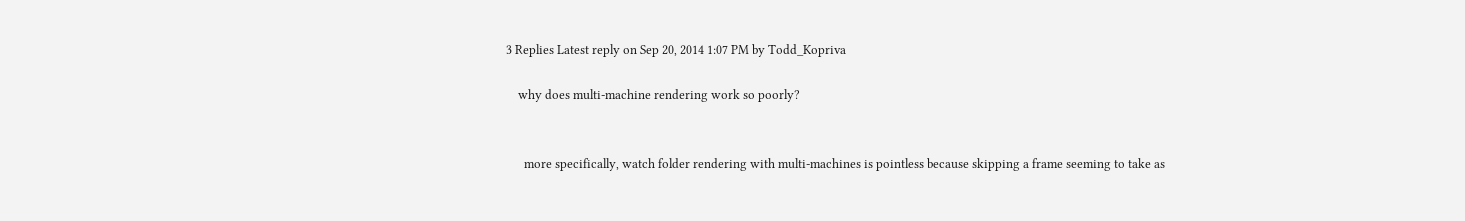3 Replies Latest reply on Sep 20, 2014 1:07 PM by Todd_Kopriva

    why does multi-machine rendering work so poorly?


      more specifically, watch folder rendering with multi-machines is pointless because skipping a frame seeming to take as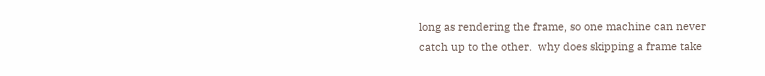long as rendering the frame, so one machine can never catch up to the other.  why does skipping a frame take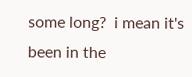some long?  i mean it's been in the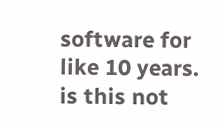software for like 10 years. is this not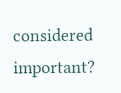considered important?